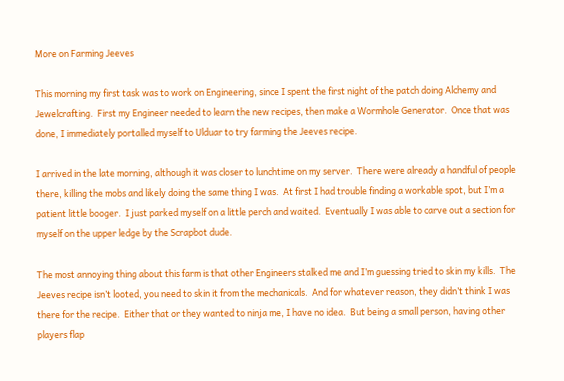More on Farming Jeeves

This morning my first task was to work on Engineering, since I spent the first night of the patch doing Alchemy and Jewelcrafting.  First my Engineer needed to learn the new recipes, then make a Wormhole Generator.  Once that was done, I immediately portalled myself to Ulduar to try farming the Jeeves recipe.

I arrived in the late morning, although it was closer to lunchtime on my server.  There were already a handful of people there, killing the mobs and likely doing the same thing I was.  At first I had trouble finding a workable spot, but I’m a patient little booger.  I just parked myself on a little perch and waited.  Eventually I was able to carve out a section for myself on the upper ledge by the Scrapbot dude.

The most annoying thing about this farm is that other Engineers stalked me and I’m guessing tried to skin my kills.  The Jeeves recipe isn’t looted, you need to skin it from the mechanicals.  And for whatever reason, they didn’t think I was there for the recipe.  Either that or they wanted to ninja me, I have no idea.  But being a small person, having other players flap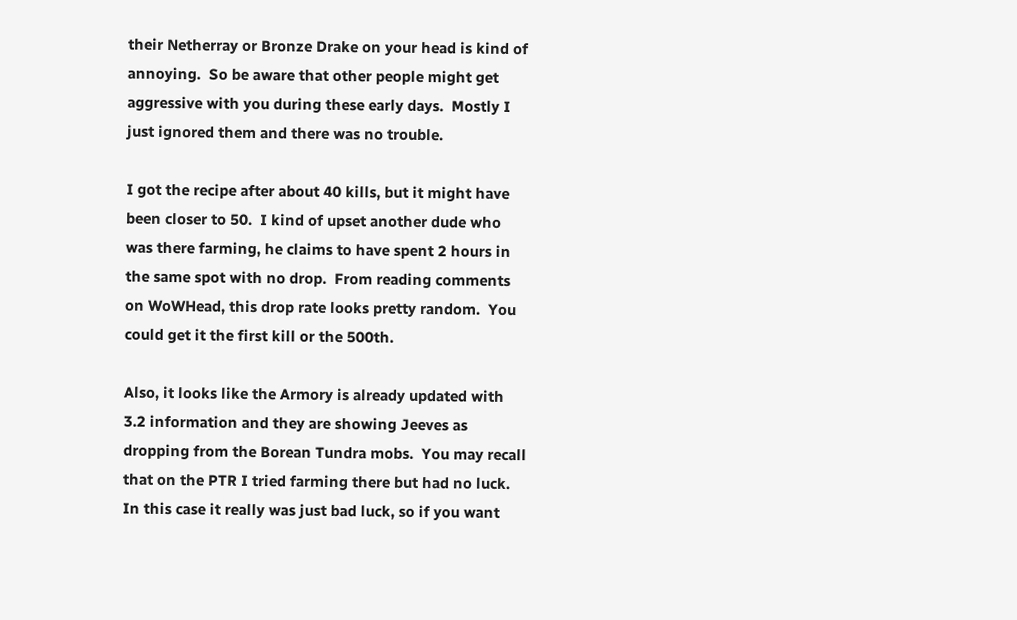their Netherray or Bronze Drake on your head is kind of annoying.  So be aware that other people might get aggressive with you during these early days.  Mostly I just ignored them and there was no trouble.

I got the recipe after about 40 kills, but it might have been closer to 50.  I kind of upset another dude who was there farming, he claims to have spent 2 hours in the same spot with no drop.  From reading comments on WoWHead, this drop rate looks pretty random.  You could get it the first kill or the 500th.

Also, it looks like the Armory is already updated with 3.2 information and they are showing Jeeves as dropping from the Borean Tundra mobs.  You may recall that on the PTR I tried farming there but had no luck.  In this case it really was just bad luck, so if you want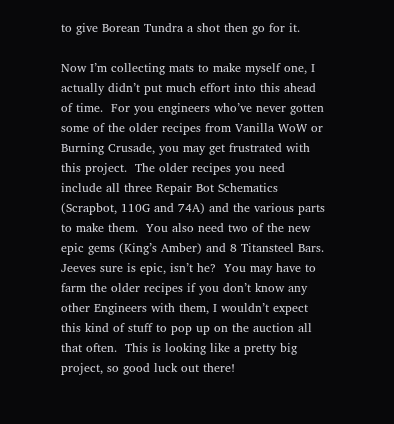to give Borean Tundra a shot then go for it.

Now I’m collecting mats to make myself one, I actually didn’t put much effort into this ahead of time.  For you engineers who’ve never gotten some of the older recipes from Vanilla WoW or Burning Crusade, you may get frustrated with this project.  The older recipes you need include all three Repair Bot Schematics (Scrapbot, 110G and 74A) and the various parts to make them.  You also need two of the new epic gems (King’s Amber) and 8 Titansteel Bars.  Jeeves sure is epic, isn’t he?  You may have to farm the older recipes if you don’t know any other Engineers with them, I wouldn’t expect this kind of stuff to pop up on the auction all that often.  This is looking like a pretty big project, so good luck out there!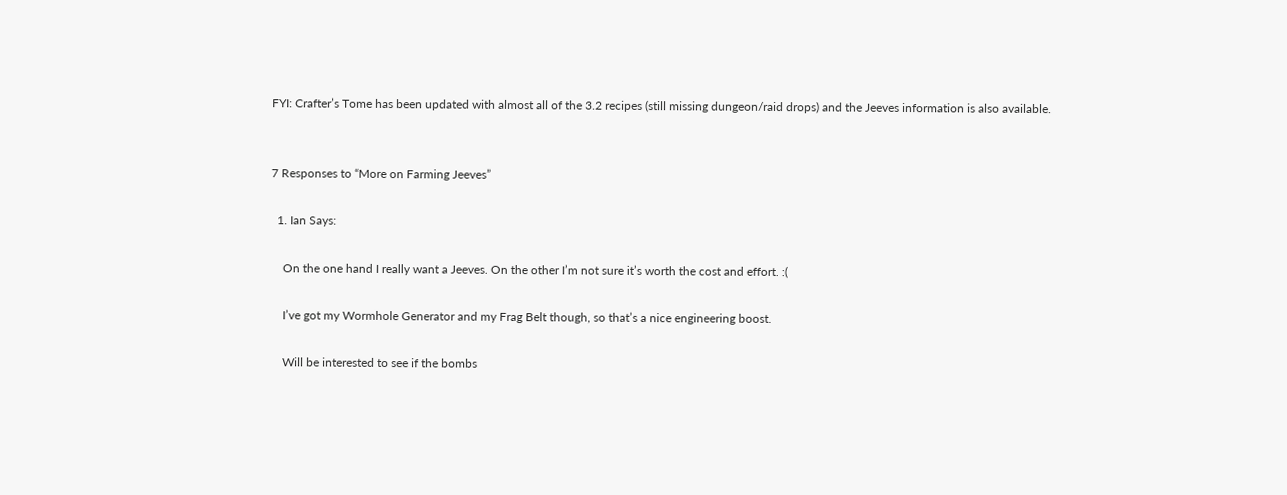FYI: Crafter’s Tome has been updated with almost all of the 3.2 recipes (still missing dungeon/raid drops) and the Jeeves information is also available.


7 Responses to “More on Farming Jeeves”

  1. Ian Says:

    On the one hand I really want a Jeeves. On the other I’m not sure it’s worth the cost and effort. :(

    I’ve got my Wormhole Generator and my Frag Belt though, so that’s a nice engineering boost.

    Will be interested to see if the bombs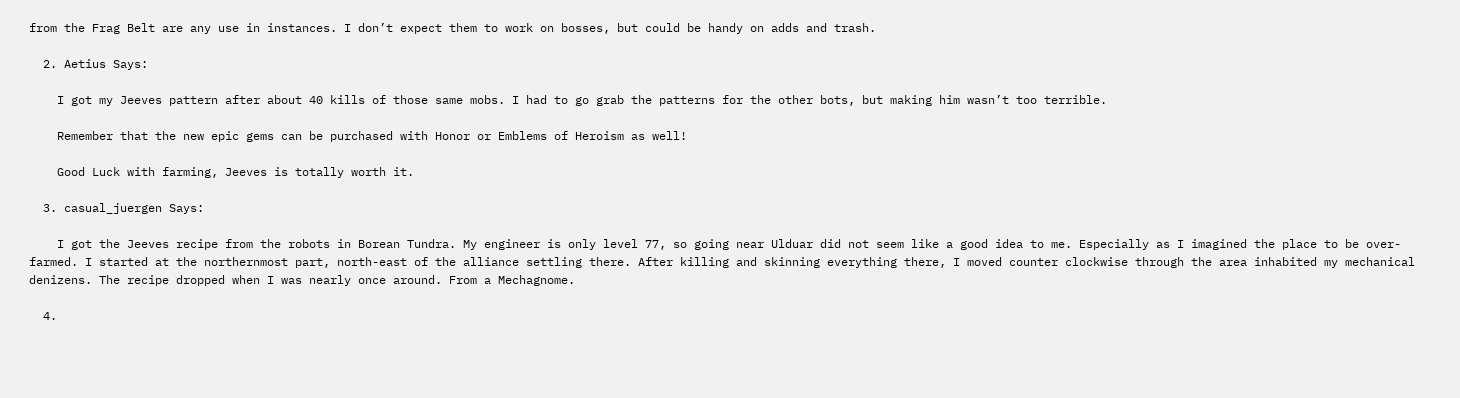from the Frag Belt are any use in instances. I don’t expect them to work on bosses, but could be handy on adds and trash.

  2. Aetius Says:

    I got my Jeeves pattern after about 40 kills of those same mobs. I had to go grab the patterns for the other bots, but making him wasn’t too terrible.

    Remember that the new epic gems can be purchased with Honor or Emblems of Heroism as well!

    Good Luck with farming, Jeeves is totally worth it.

  3. casual_juergen Says:

    I got the Jeeves recipe from the robots in Borean Tundra. My engineer is only level 77, so going near Ulduar did not seem like a good idea to me. Especially as I imagined the place to be over-farmed. I started at the northernmost part, north-east of the alliance settling there. After killing and skinning everything there, I moved counter clockwise through the area inhabited my mechanical denizens. The recipe dropped when I was nearly once around. From a Mechagnome.

  4.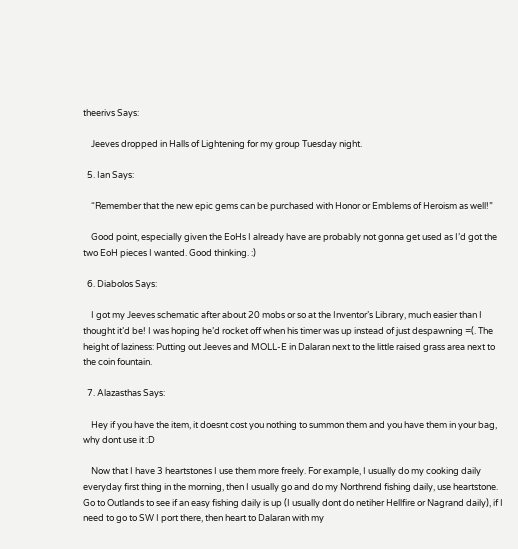theerivs Says:

    Jeeves dropped in Halls of Lightening for my group Tuesday night.

  5. Ian Says:

    “Remember that the new epic gems can be purchased with Honor or Emblems of Heroism as well!”

    Good point, especially given the EoHs I already have are probably not gonna get used as I’d got the two EoH pieces I wanted. Good thinking. :)

  6. Diabolos Says:

    I got my Jeeves schematic after about 20 mobs or so at the Inventor’s Library, much easier than I thought it’d be! I was hoping he’d rocket off when his timer was up instead of just despawning =(. The height of laziness: Putting out Jeeves and MOLL-E in Dalaran next to the little raised grass area next to the coin fountain.

  7. Alazasthas Says:

    Hey if you have the item, it doesnt cost you nothing to summon them and you have them in your bag, why dont use it :D

    Now that I have 3 heartstones I use them more freely. For example, I usually do my cooking daily everyday first thing in the morning, then I usually go and do my Northrend fishing daily, use heartstone. Go to Outlands to see if an easy fishing daily is up (I usually dont do netiher Hellfire or Nagrand daily), if I need to go to SW I port there, then heart to Dalaran with my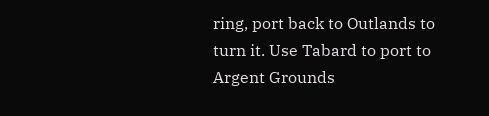ring, port back to Outlands to turn it. Use Tabard to port to Argent Grounds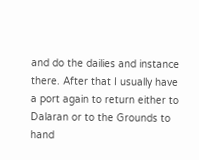and do the dailies and instance there. After that I usually have a port again to return either to Dalaran or to the Grounds to hand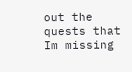out the quests that Im missing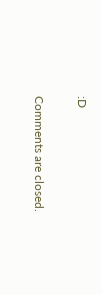:D

Comments are closed.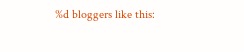%d bloggers like this: